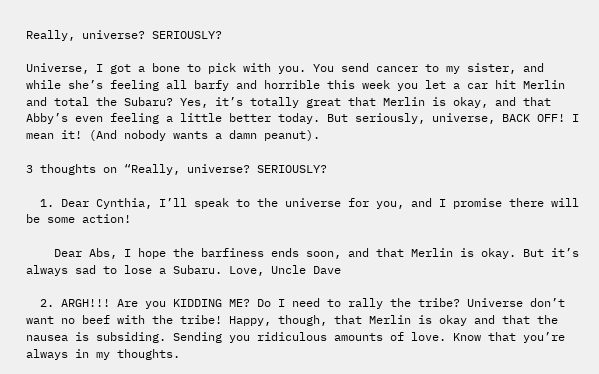Really, universe? SERIOUSLY?

Universe, I got a bone to pick with you. You send cancer to my sister, and while she’s feeling all barfy and horrible this week you let a car hit Merlin and total the Subaru? Yes, it’s totally great that Merlin is okay, and that Abby’s even feeling a little better today. But seriously, universe, BACK OFF! I mean it! (And nobody wants a damn peanut).

3 thoughts on “Really, universe? SERIOUSLY?

  1. Dear Cynthia, I’ll speak to the universe for you, and I promise there will be some action!

    Dear Abs, I hope the barfiness ends soon, and that Merlin is okay. But it’s always sad to lose a Subaru. Love, Uncle Dave

  2. ARGH!!! Are you KIDDING ME? Do I need to rally the tribe? Universe don’t want no beef with the tribe! Happy, though, that Merlin is okay and that the nausea is subsiding. Sending you ridiculous amounts of love. Know that you’re always in my thoughts.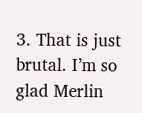3. That is just brutal. I’m so glad Merlin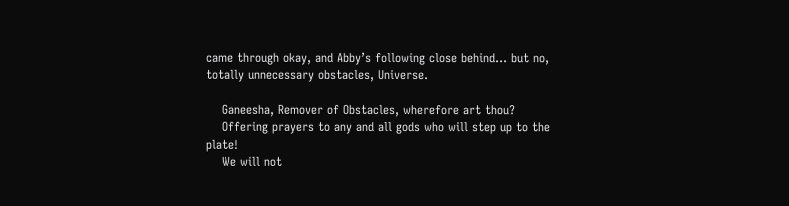came through okay, and Abby’s following close behind… but no, totally unnecessary obstacles, Universe.

    Ganeesha, Remover of Obstacles, wherefore art thou?
    Offering prayers to any and all gods who will step up to the plate!
    We will not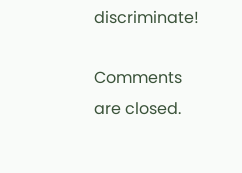discriminate!

Comments are closed.